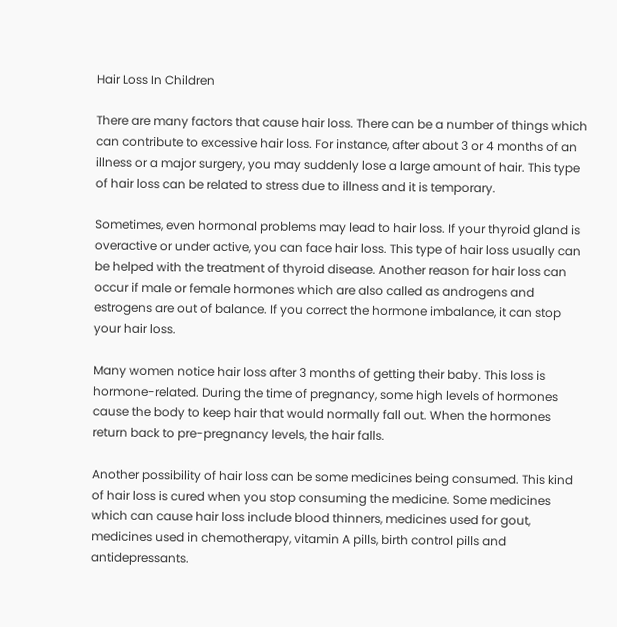Hair Loss In Children

There are many factors that cause hair loss. There can be a number of things which can contribute to excessive hair loss. For instance, after about 3 or 4 months of an illness or a major surgery, you may suddenly lose a large amount of hair. This type of hair loss can be related to stress due to illness and it is temporary.

Sometimes, even hormonal problems may lead to hair loss. If your thyroid gland is overactive or under active, you can face hair loss. This type of hair loss usually can be helped with the treatment of thyroid disease. Another reason for hair loss can occur if male or female hormones which are also called as androgens and estrogens are out of balance. If you correct the hormone imbalance, it can stop your hair loss.

Many women notice hair loss after 3 months of getting their baby. This loss is hormone-related. During the time of pregnancy, some high levels of hormones cause the body to keep hair that would normally fall out. When the hormones return back to pre-pregnancy levels, the hair falls.

Another possibility of hair loss can be some medicines being consumed. This kind of hair loss is cured when you stop consuming the medicine. Some medicines which can cause hair loss include blood thinners, medicines used for gout, medicines used in chemotherapy, vitamin A pills, birth control pills and antidepressants.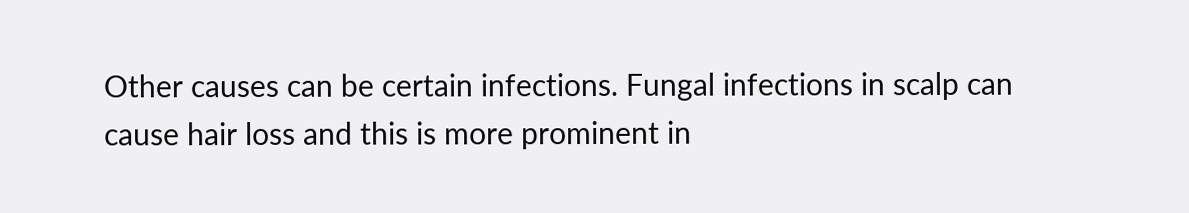Other causes can be certain infections. Fungal infections in scalp can cause hair loss and this is more prominent in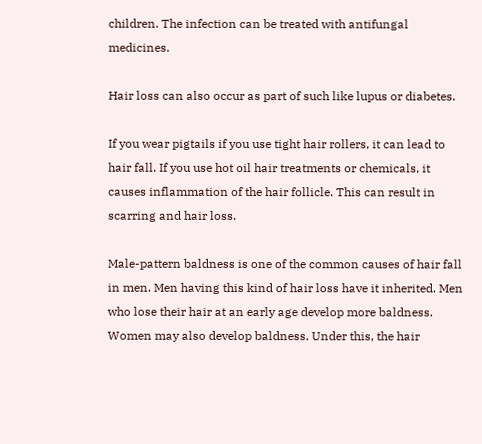children. The infection can be treated with antifungal medicines.

Hair loss can also occur as part of such like lupus or diabetes.

If you wear pigtails if you use tight hair rollers, it can lead to hair fall. If you use hot oil hair treatments or chemicals, it causes inflammation of the hair follicle. This can result in scarring and hair loss.

Male-pattern baldness is one of the common causes of hair fall in men. Men having this kind of hair loss have it inherited. Men who lose their hair at an early age develop more baldness. Women may also develop baldness. Under this, the hair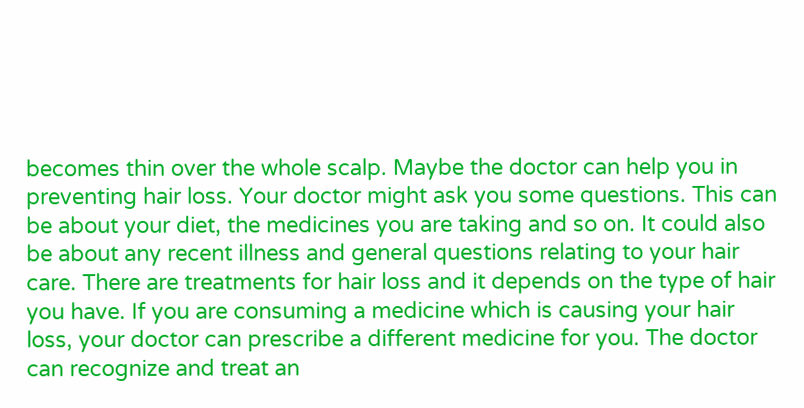becomes thin over the whole scalp. Maybe the doctor can help you in preventing hair loss. Your doctor might ask you some questions. This can be about your diet, the medicines you are taking and so on. It could also be about any recent illness and general questions relating to your hair care. There are treatments for hair loss and it depends on the type of hair you have. If you are consuming a medicine which is causing your hair loss, your doctor can prescribe a different medicine for you. The doctor can recognize and treat an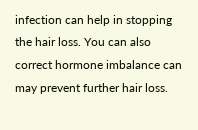infection can help in stopping the hair loss. You can also correct hormone imbalance can may prevent further hair loss.